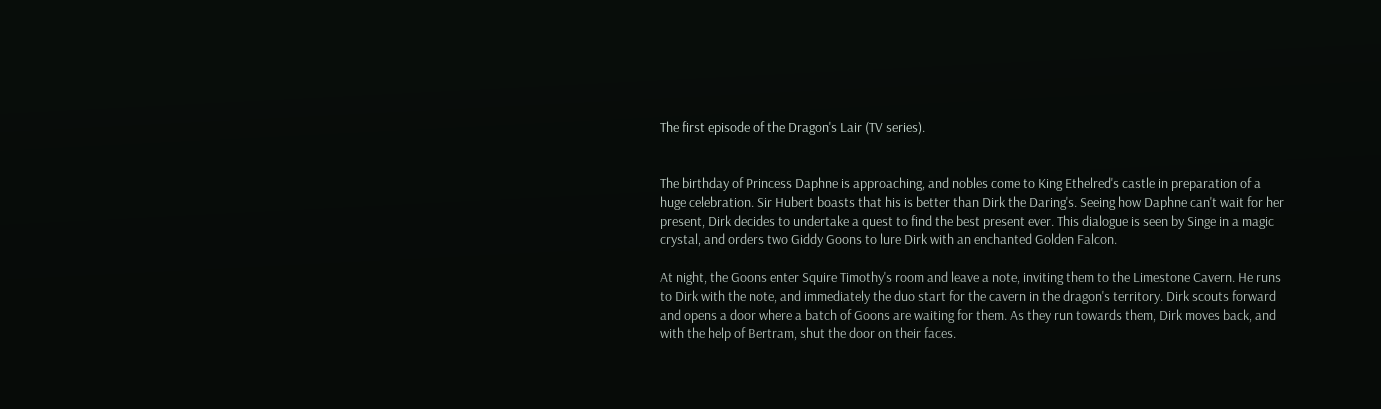The first episode of the Dragon's Lair (TV series).


The birthday of Princess Daphne is approaching, and nobles come to King Ethelred's castle in preparation of a huge celebration. Sir Hubert boasts that his is better than Dirk the Daring's. Seeing how Daphne can't wait for her present, Dirk decides to undertake a quest to find the best present ever. This dialogue is seen by Singe in a magic crystal, and orders two Giddy Goons to lure Dirk with an enchanted Golden Falcon.

At night, the Goons enter Squire Timothy's room and leave a note, inviting them to the Limestone Cavern. He runs to Dirk with the note, and immediately the duo start for the cavern in the dragon's territory. Dirk scouts forward and opens a door where a batch of Goons are waiting for them. As they run towards them, Dirk moves back, and with the help of Bertram, shut the door on their faces.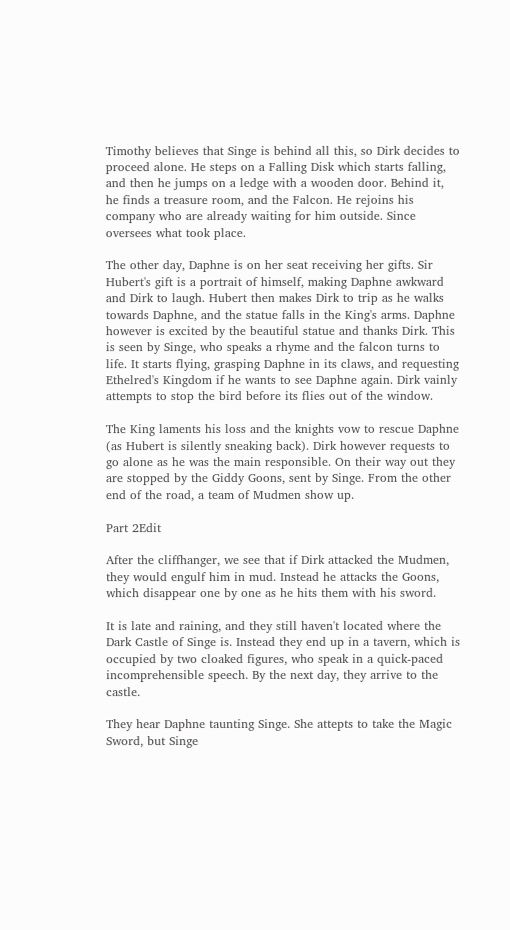Timothy believes that Singe is behind all this, so Dirk decides to proceed alone. He steps on a Falling Disk which starts falling, and then he jumps on a ledge with a wooden door. Behind it, he finds a treasure room, and the Falcon. He rejoins his company who are already waiting for him outside. Since oversees what took place.

The other day, Daphne is on her seat receiving her gifts. Sir Hubert's gift is a portrait of himself, making Daphne awkward and Dirk to laugh. Hubert then makes Dirk to trip as he walks towards Daphne, and the statue falls in the King's arms. Daphne however is excited by the beautiful statue and thanks Dirk. This is seen by Singe, who speaks a rhyme and the falcon turns to life. It starts flying, grasping Daphne in its claws, and requesting Ethelred's Kingdom if he wants to see Daphne again. Dirk vainly attempts to stop the bird before its flies out of the window.

The King laments his loss and the knights vow to rescue Daphne (as Hubert is silently sneaking back). Dirk however requests to go alone as he was the main responsible. On their way out they are stopped by the Giddy Goons, sent by Singe. From the other end of the road, a team of Mudmen show up.

Part 2Edit

After the cliffhanger, we see that if Dirk attacked the Mudmen, they would engulf him in mud. Instead he attacks the Goons, which disappear one by one as he hits them with his sword.

It is late and raining, and they still haven't located where the Dark Castle of Singe is. Instead they end up in a tavern, which is occupied by two cloaked figures, who speak in a quick-paced incomprehensible speech. By the next day, they arrive to the castle.

They hear Daphne taunting Singe. She attepts to take the Magic Sword, but Singe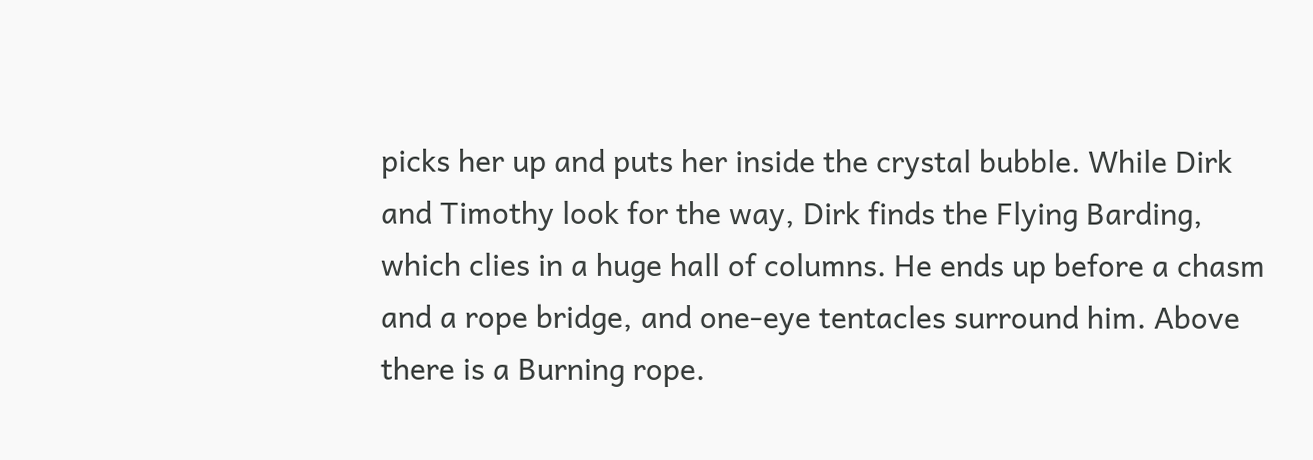picks her up and puts her inside the crystal bubble. While Dirk and Timothy look for the way, Dirk finds the Flying Barding, which clies in a huge hall of columns. He ends up before a chasm and a rope bridge, and one-eye tentacles surround him. Above there is a Burning rope.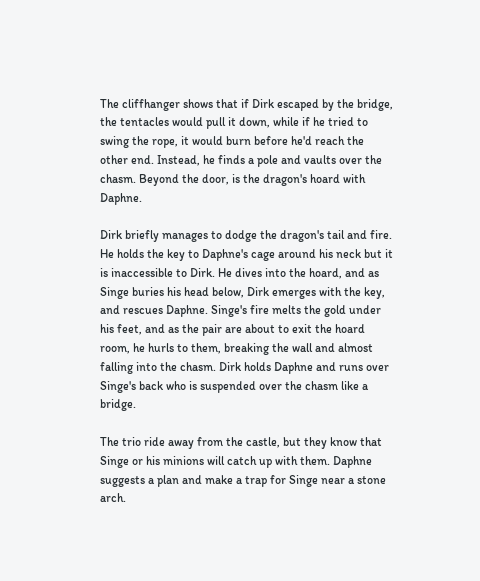The cliffhanger shows that if Dirk escaped by the bridge, the tentacles would pull it down, while if he tried to swing the rope, it would burn before he'd reach the other end. Instead, he finds a pole and vaults over the chasm. Beyond the door, is the dragon's hoard with Daphne.

Dirk briefly manages to dodge the dragon's tail and fire. He holds the key to Daphne's cage around his neck but it is inaccessible to Dirk. He dives into the hoard, and as Singe buries his head below, Dirk emerges with the key, and rescues Daphne. Singe's fire melts the gold under his feet, and as the pair are about to exit the hoard room, he hurls to them, breaking the wall and almost falling into the chasm. Dirk holds Daphne and runs over Singe's back who is suspended over the chasm like a bridge.

The trio ride away from the castle, but they know that Singe or his minions will catch up with them. Daphne suggests a plan and make a trap for Singe near a stone arch.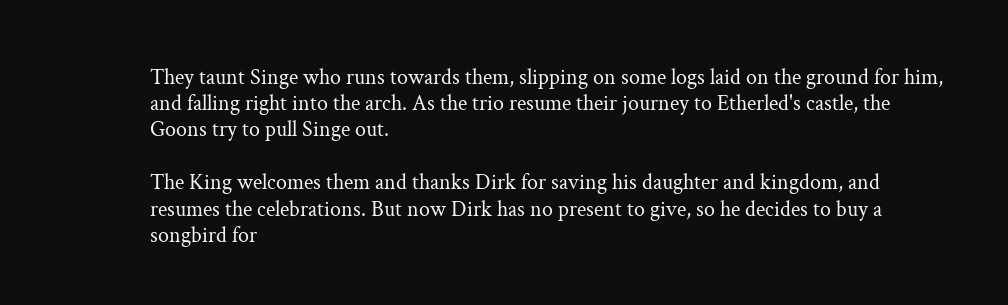They taunt Singe who runs towards them, slipping on some logs laid on the ground for him, and falling right into the arch. As the trio resume their journey to Etherled's castle, the Goons try to pull Singe out.

The King welcomes them and thanks Dirk for saving his daughter and kingdom, and resumes the celebrations. But now Dirk has no present to give, so he decides to buy a songbird for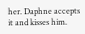her. Daphne accepts it and kisses him.